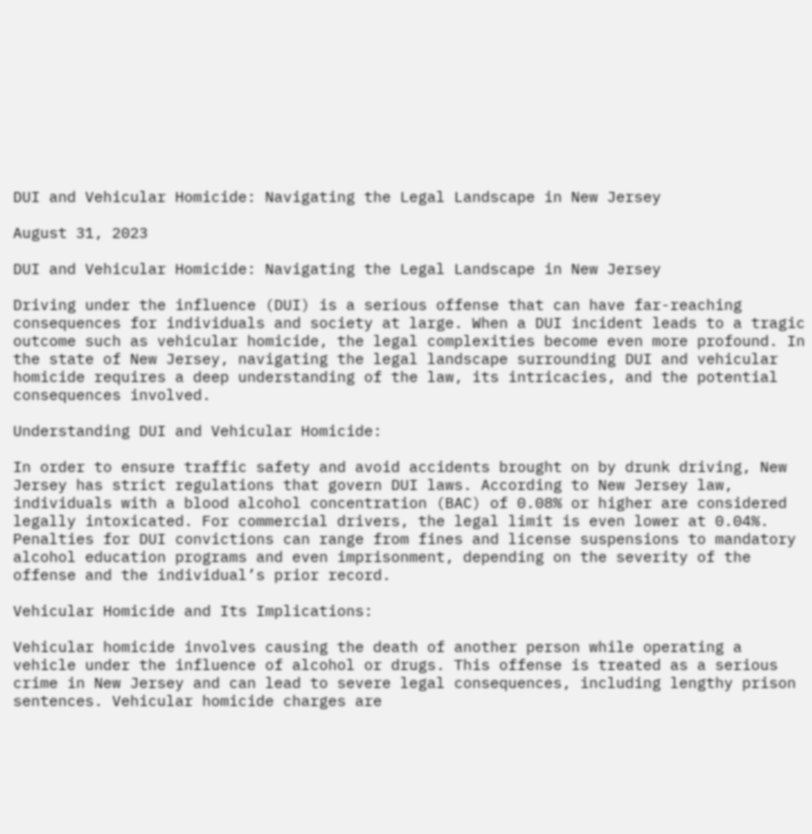DUI and Vehicular Homicide: Navigating the Legal Landscape in New Jersey

August 31, 2023

DUI and Vehicular Homicide: Navigating the Legal Landscape in New Jersey

Driving under the influence (DUI) is a serious offense that can have far-reaching consequences for individuals and society at large. When a DUI incident leads to a tragic outcome such as vehicular homicide, the legal complexities become even more profound. In the state of New Jersey, navigating the legal landscape surrounding DUI and vehicular homicide requires a deep understanding of the law, its intricacies, and the potential consequences involved.

Understanding DUI and Vehicular Homicide:

In order to ensure traffic safety and avoid accidents brought on by drunk driving, New Jersey has strict regulations that govern DUI laws. According to New Jersey law, individuals with a blood alcohol concentration (BAC) of 0.08% or higher are considered legally intoxicated. For commercial drivers, the legal limit is even lower at 0.04%. Penalties for DUI convictions can range from fines and license suspensions to mandatory alcohol education programs and even imprisonment, depending on the severity of the offense and the individual’s prior record.

Vehicular Homicide and Its Implications:

Vehicular homicide involves causing the death of another person while operating a vehicle under the influence of alcohol or drugs. This offense is treated as a serious crime in New Jersey and can lead to severe legal consequences, including lengthy prison sentences. Vehicular homicide charges are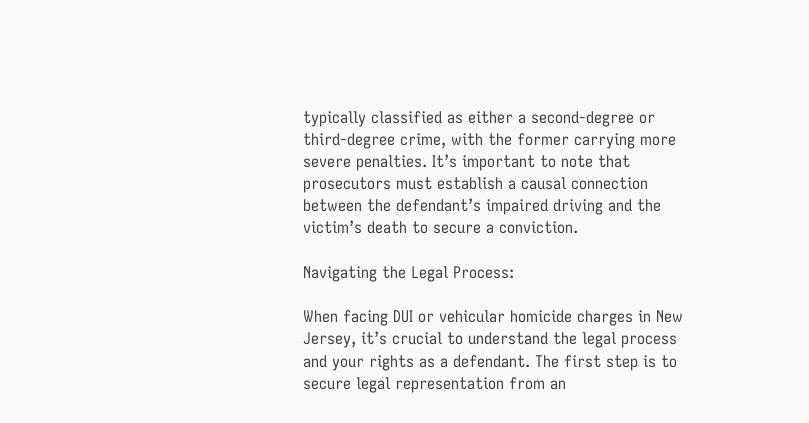typically classified as either a second-degree or third-degree crime, with the former carrying more severe penalties. It’s important to note that prosecutors must establish a causal connection between the defendant’s impaired driving and the victim’s death to secure a conviction.

Navigating the Legal Process:

When facing DUI or vehicular homicide charges in New Jersey, it’s crucial to understand the legal process and your rights as a defendant. The first step is to secure legal representation from an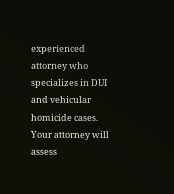experienced attorney who specializes in DUI and vehicular homicide cases. Your attorney will assess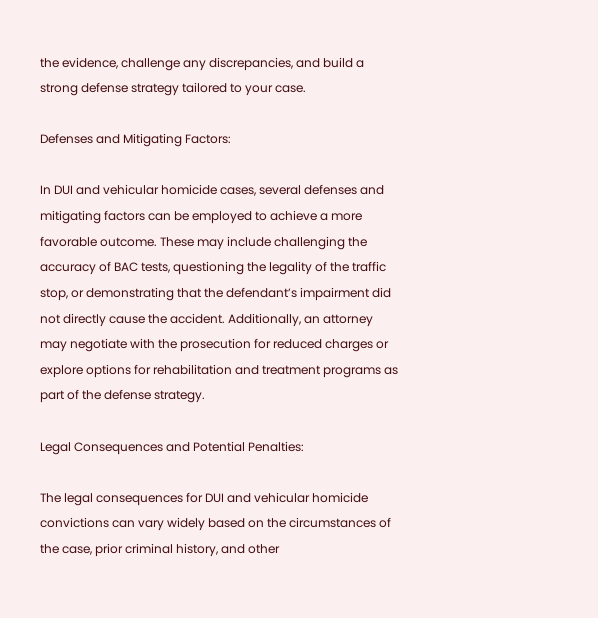the evidence, challenge any discrepancies, and build a strong defense strategy tailored to your case.

Defenses and Mitigating Factors:

In DUI and vehicular homicide cases, several defenses and mitigating factors can be employed to achieve a more favorable outcome. These may include challenging the accuracy of BAC tests, questioning the legality of the traffic stop, or demonstrating that the defendant’s impairment did not directly cause the accident. Additionally, an attorney may negotiate with the prosecution for reduced charges or explore options for rehabilitation and treatment programs as part of the defense strategy.

Legal Consequences and Potential Penalties:

The legal consequences for DUI and vehicular homicide convictions can vary widely based on the circumstances of the case, prior criminal history, and other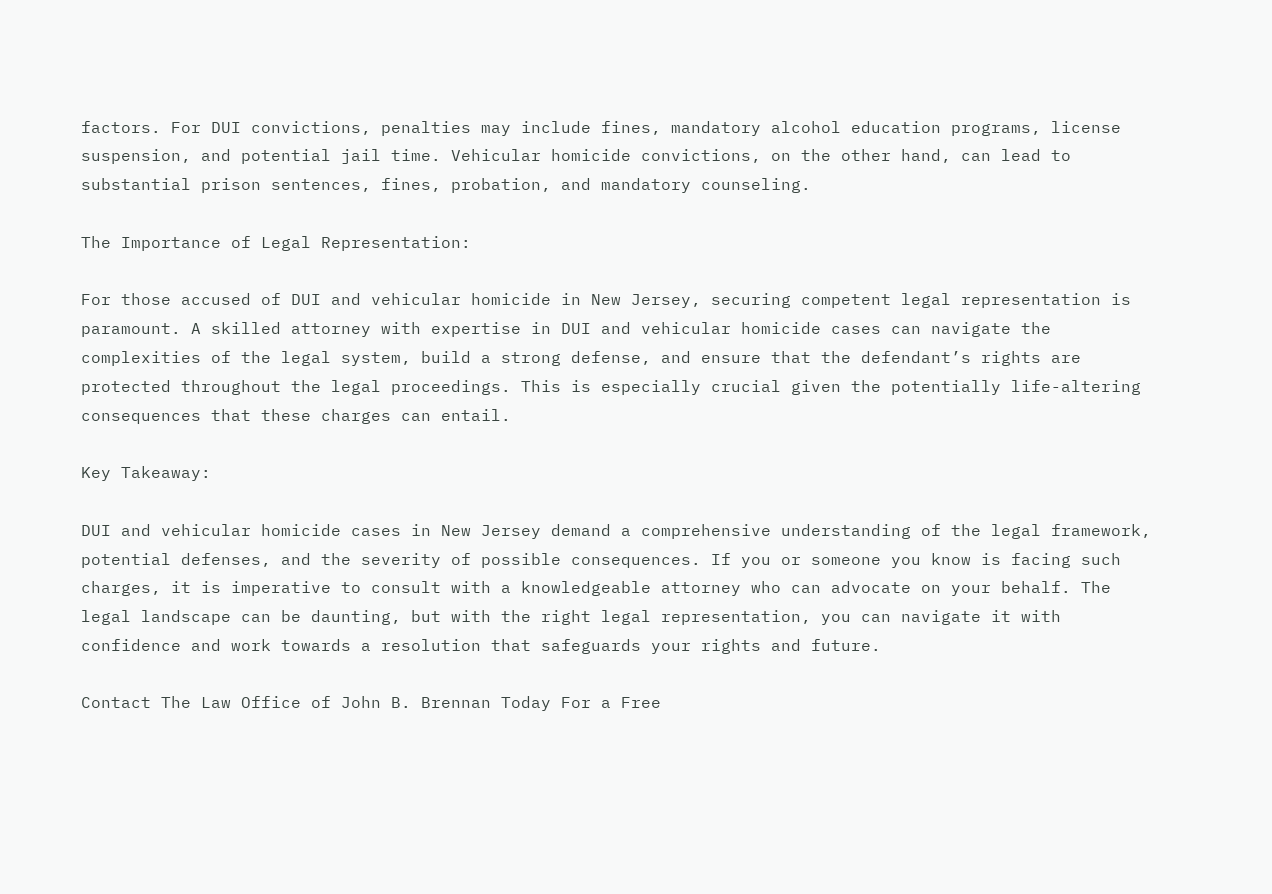factors. For DUI convictions, penalties may include fines, mandatory alcohol education programs, license suspension, and potential jail time. Vehicular homicide convictions, on the other hand, can lead to substantial prison sentences, fines, probation, and mandatory counseling.

The Importance of Legal Representation:

For those accused of DUI and vehicular homicide in New Jersey, securing competent legal representation is paramount. A skilled attorney with expertise in DUI and vehicular homicide cases can navigate the complexities of the legal system, build a strong defense, and ensure that the defendant’s rights are protected throughout the legal proceedings. This is especially crucial given the potentially life-altering consequences that these charges can entail.

Key Takeaway:

DUI and vehicular homicide cases in New Jersey demand a comprehensive understanding of the legal framework, potential defenses, and the severity of possible consequences. If you or someone you know is facing such charges, it is imperative to consult with a knowledgeable attorney who can advocate on your behalf. The legal landscape can be daunting, but with the right legal representation, you can navigate it with confidence and work towards a resolution that safeguards your rights and future.

Contact The Law Office of John B. Brennan Today For a Free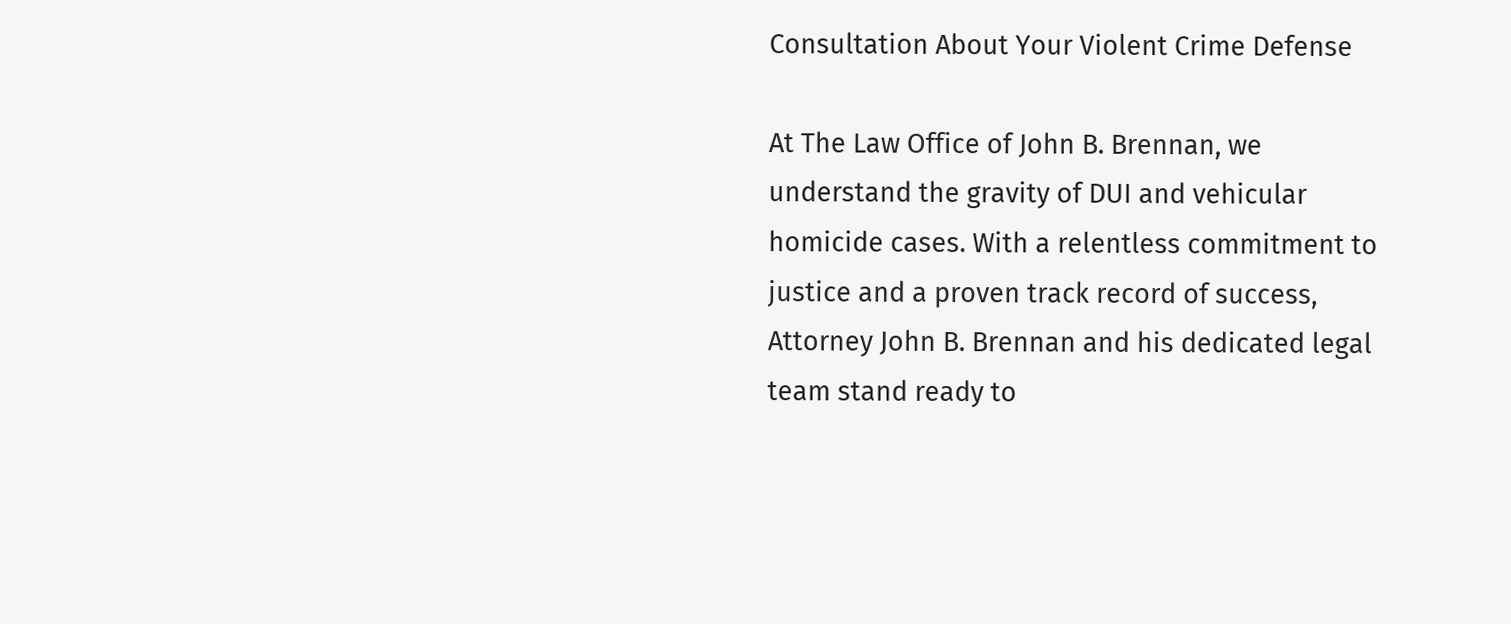Consultation About Your Violent Crime Defense

At The Law Office of John B. Brennan, we understand the gravity of DUI and vehicular homicide cases. With a relentless commitment to justice and a proven track record of success, Attorney John B. Brennan and his dedicated legal team stand ready to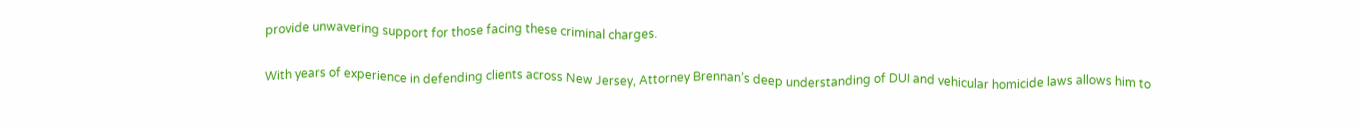provide unwavering support for those facing these criminal charges.

With years of experience in defending clients across New Jersey, Attorney Brennan’s deep understanding of DUI and vehicular homicide laws allows him to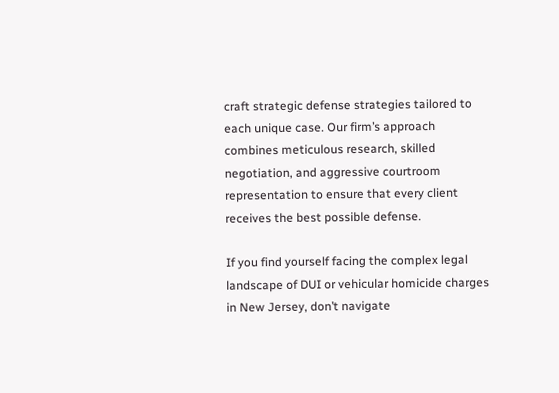craft strategic defense strategies tailored to each unique case. Our firm’s approach combines meticulous research, skilled negotiation, and aggressive courtroom representation to ensure that every client receives the best possible defense.

If you find yourself facing the complex legal landscape of DUI or vehicular homicide charges in New Jersey, don’t navigate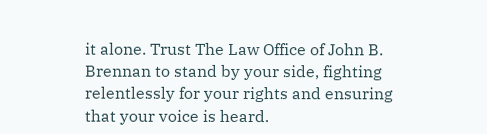it alone. Trust The Law Office of John B. Brennan to stand by your side, fighting relentlessly for your rights and ensuring that your voice is heard.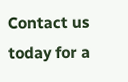Contact us today for a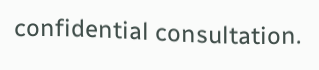confidential consultation.